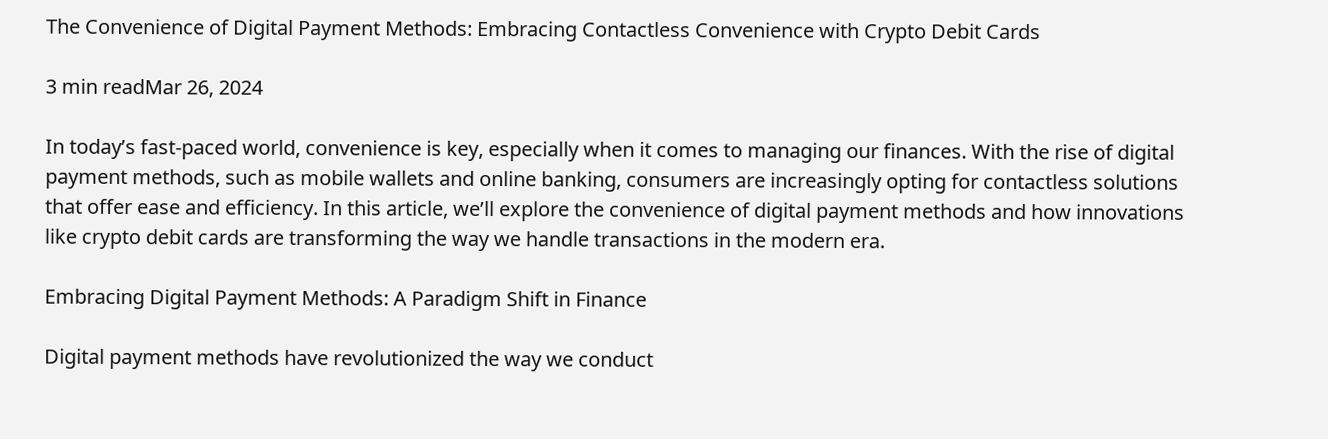The Convenience of Digital Payment Methods: Embracing Contactless Convenience with Crypto Debit Cards

3 min readMar 26, 2024

In today’s fast-paced world, convenience is key, especially when it comes to managing our finances. With the rise of digital payment methods, such as mobile wallets and online banking, consumers are increasingly opting for contactless solutions that offer ease and efficiency. In this article, we’ll explore the convenience of digital payment methods and how innovations like crypto debit cards are transforming the way we handle transactions in the modern era.

Embracing Digital Payment Methods: A Paradigm Shift in Finance

Digital payment methods have revolutionized the way we conduct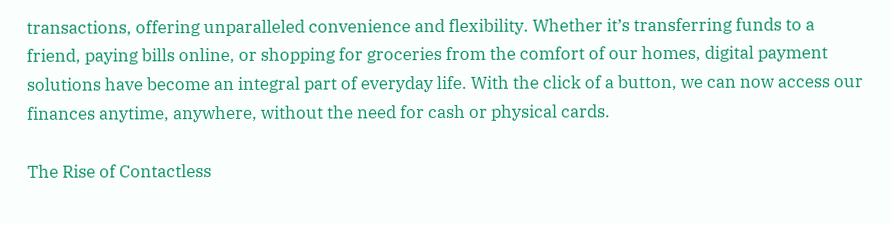transactions, offering unparalleled convenience and flexibility. Whether it’s transferring funds to a friend, paying bills online, or shopping for groceries from the comfort of our homes, digital payment solutions have become an integral part of everyday life. With the click of a button, we can now access our finances anytime, anywhere, without the need for cash or physical cards.

The Rise of Contactless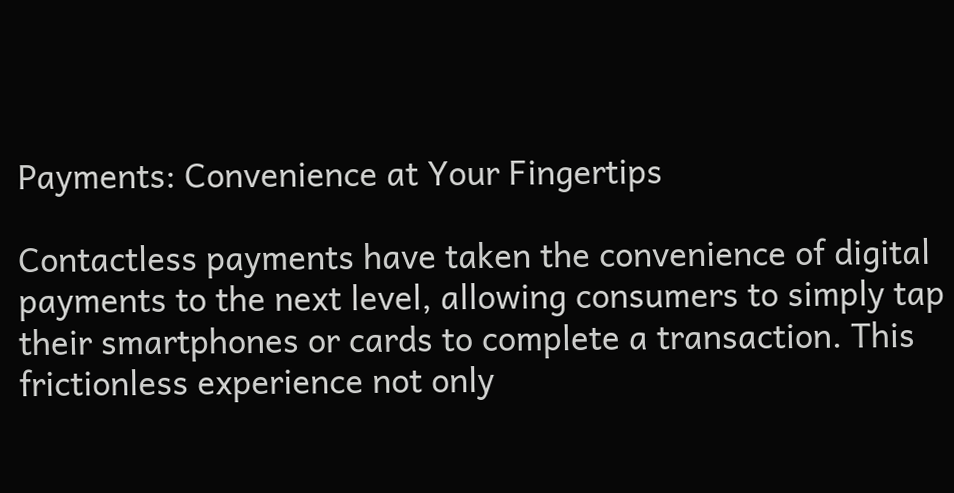Payments: Convenience at Your Fingertips

Contactless payments have taken the convenience of digital payments to the next level, allowing consumers to simply tap their smartphones or cards to complete a transaction. This frictionless experience not only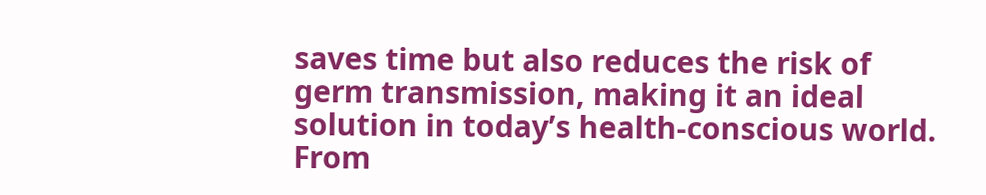saves time but also reduces the risk of germ transmission, making it an ideal solution in today’s health-conscious world. From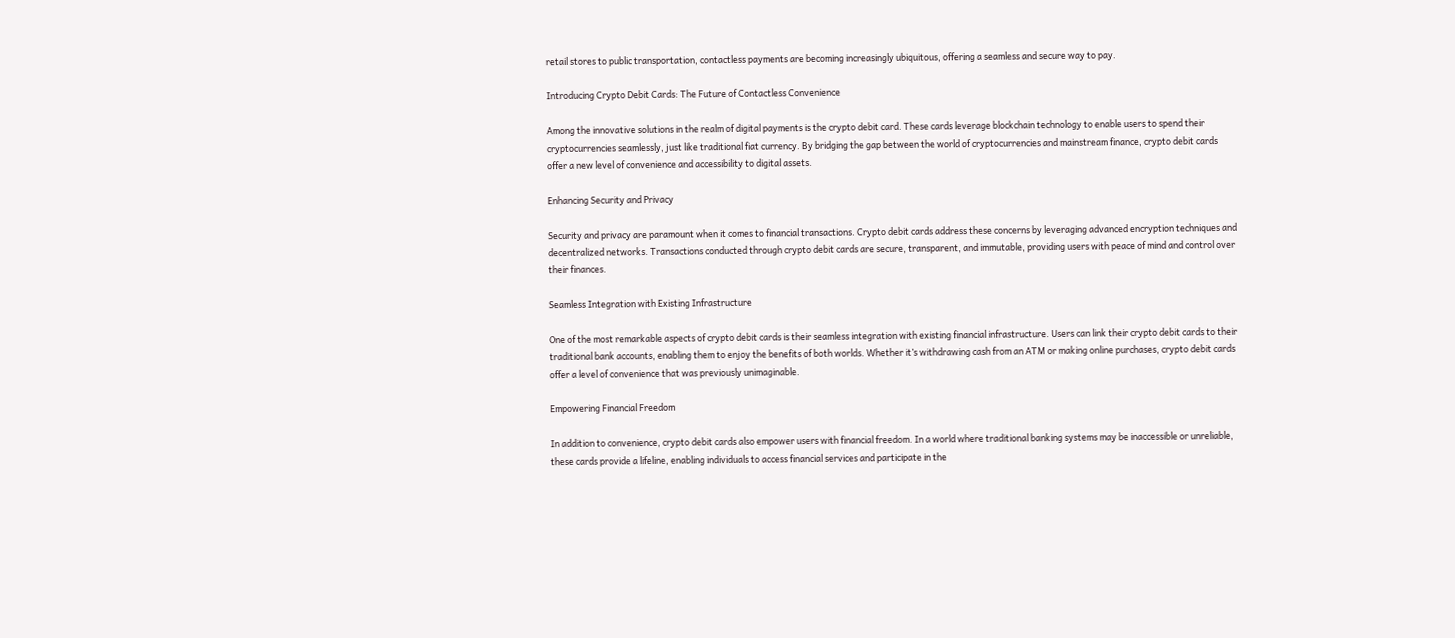retail stores to public transportation, contactless payments are becoming increasingly ubiquitous, offering a seamless and secure way to pay.

Introducing Crypto Debit Cards: The Future of Contactless Convenience

Among the innovative solutions in the realm of digital payments is the crypto debit card. These cards leverage blockchain technology to enable users to spend their cryptocurrencies seamlessly, just like traditional fiat currency. By bridging the gap between the world of cryptocurrencies and mainstream finance, crypto debit cards offer a new level of convenience and accessibility to digital assets.

Enhancing Security and Privacy

Security and privacy are paramount when it comes to financial transactions. Crypto debit cards address these concerns by leveraging advanced encryption techniques and decentralized networks. Transactions conducted through crypto debit cards are secure, transparent, and immutable, providing users with peace of mind and control over their finances.

Seamless Integration with Existing Infrastructure

One of the most remarkable aspects of crypto debit cards is their seamless integration with existing financial infrastructure. Users can link their crypto debit cards to their traditional bank accounts, enabling them to enjoy the benefits of both worlds. Whether it’s withdrawing cash from an ATM or making online purchases, crypto debit cards offer a level of convenience that was previously unimaginable.

Empowering Financial Freedom

In addition to convenience, crypto debit cards also empower users with financial freedom. In a world where traditional banking systems may be inaccessible or unreliable, these cards provide a lifeline, enabling individuals to access financial services and participate in the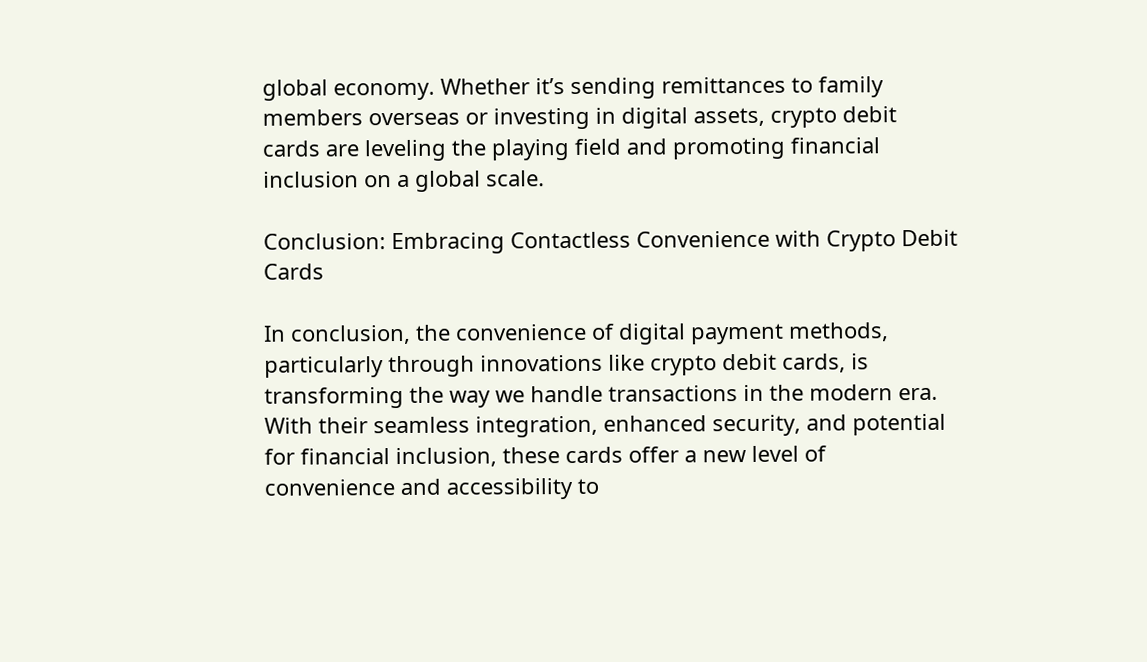global economy. Whether it’s sending remittances to family members overseas or investing in digital assets, crypto debit cards are leveling the playing field and promoting financial inclusion on a global scale.

Conclusion: Embracing Contactless Convenience with Crypto Debit Cards

In conclusion, the convenience of digital payment methods, particularly through innovations like crypto debit cards, is transforming the way we handle transactions in the modern era. With their seamless integration, enhanced security, and potential for financial inclusion, these cards offer a new level of convenience and accessibility to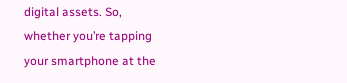digital assets. So, whether you’re tapping your smartphone at the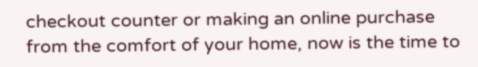checkout counter or making an online purchase from the comfort of your home, now is the time to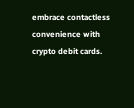embrace contactless convenience with crypto debit cards.